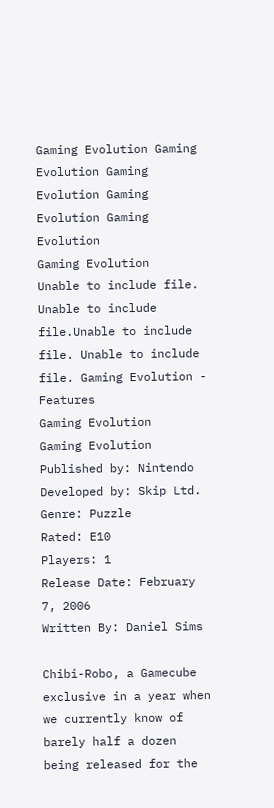Gaming Evolution Gaming Evolution Gaming Evolution Gaming Evolution Gaming Evolution
Gaming Evolution
Unable to include file. Unable to include file.Unable to include file. Unable to include file. Gaming Evolution - Features
Gaming Evolution
Gaming Evolution
Published by: Nintendo
Developed by: Skip Ltd.
Genre: Puzzle
Rated: E10
Players: 1
Release Date: February 7, 2006
Written By: Daniel Sims

Chibi-Robo, a Gamecube exclusive in a year when we currently know of barely half a dozen being released for the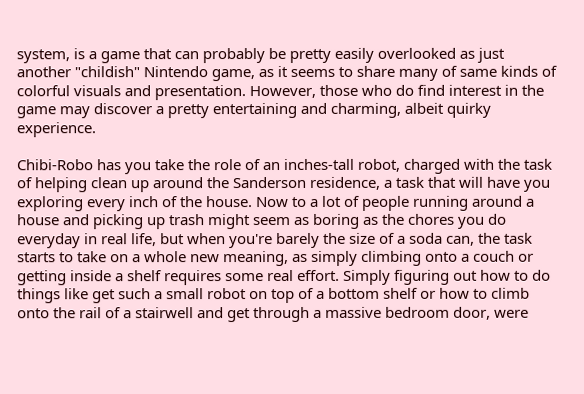system, is a game that can probably be pretty easily overlooked as just another "childish" Nintendo game, as it seems to share many of same kinds of colorful visuals and presentation. However, those who do find interest in the game may discover a pretty entertaining and charming, albeit quirky experience.

Chibi-Robo has you take the role of an inches-tall robot, charged with the task of helping clean up around the Sanderson residence, a task that will have you exploring every inch of the house. Now to a lot of people running around a house and picking up trash might seem as boring as the chores you do everyday in real life, but when you're barely the size of a soda can, the task starts to take on a whole new meaning, as simply climbing onto a couch or getting inside a shelf requires some real effort. Simply figuring out how to do things like get such a small robot on top of a bottom shelf or how to climb onto the rail of a stairwell and get through a massive bedroom door, were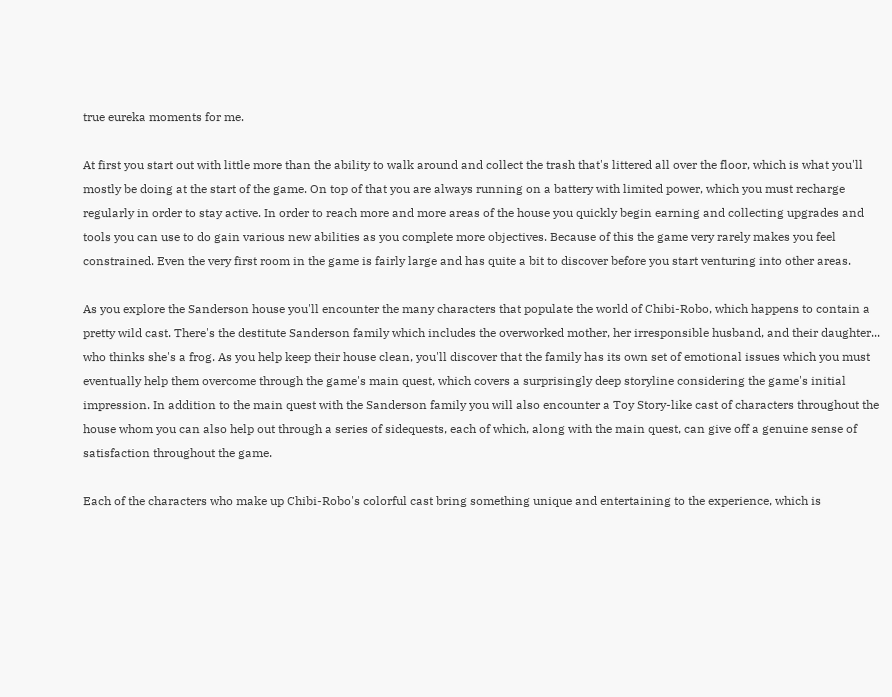true eureka moments for me.

At first you start out with little more than the ability to walk around and collect the trash that's littered all over the floor, which is what you'll mostly be doing at the start of the game. On top of that you are always running on a battery with limited power, which you must recharge regularly in order to stay active. In order to reach more and more areas of the house you quickly begin earning and collecting upgrades and tools you can use to do gain various new abilities as you complete more objectives. Because of this the game very rarely makes you feel constrained. Even the very first room in the game is fairly large and has quite a bit to discover before you start venturing into other areas.

As you explore the Sanderson house you'll encounter the many characters that populate the world of Chibi-Robo, which happens to contain a pretty wild cast. There's the destitute Sanderson family which includes the overworked mother, her irresponsible husband, and their daughter... who thinks she's a frog. As you help keep their house clean, you'll discover that the family has its own set of emotional issues which you must eventually help them overcome through the game's main quest, which covers a surprisingly deep storyline considering the game's initial impression. In addition to the main quest with the Sanderson family you will also encounter a Toy Story-like cast of characters throughout the house whom you can also help out through a series of sidequests, each of which, along with the main quest, can give off a genuine sense of satisfaction throughout the game.

Each of the characters who make up Chibi-Robo's colorful cast bring something unique and entertaining to the experience, which is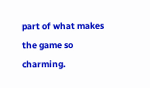part of what makes the game so charming.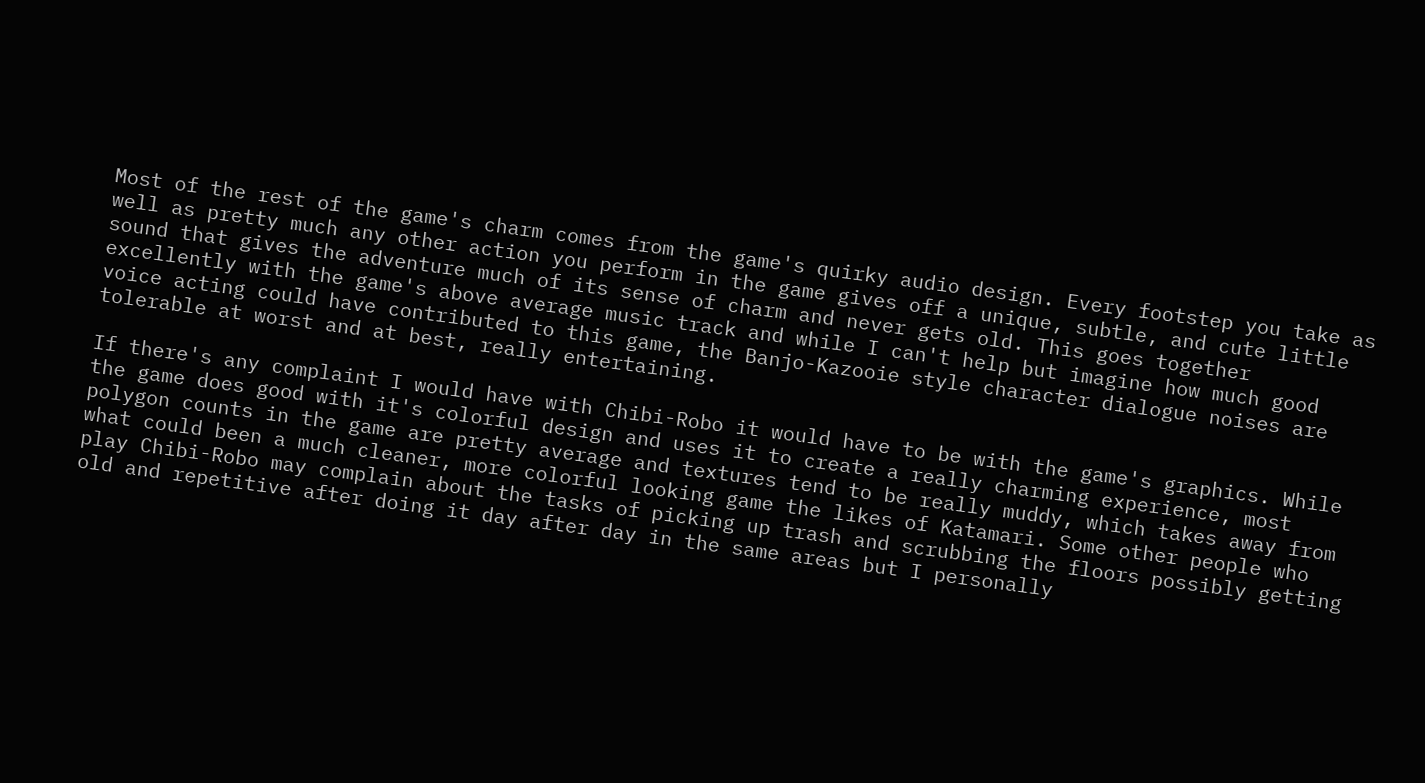Most of the rest of the game's charm comes from the game's quirky audio design. Every footstep you take as well as pretty much any other action you perform in the game gives off a unique, subtle, and cute little sound that gives the adventure much of its sense of charm and never gets old. This goes together excellently with the game's above average music track and while I can't help but imagine how much good voice acting could have contributed to this game, the Banjo-Kazooie style character dialogue noises are tolerable at worst and at best, really entertaining.

If there's any complaint I would have with Chibi-Robo it would have to be with the game's graphics. While the game does good with it's colorful design and uses it to create a really charming experience, most polygon counts in the game are pretty average and textures tend to be really muddy, which takes away from what could been a much cleaner, more colorful looking game the likes of Katamari. Some other people who play Chibi-Robo may complain about the tasks of picking up trash and scrubbing the floors possibly getting old and repetitive after doing it day after day in the same areas but I personally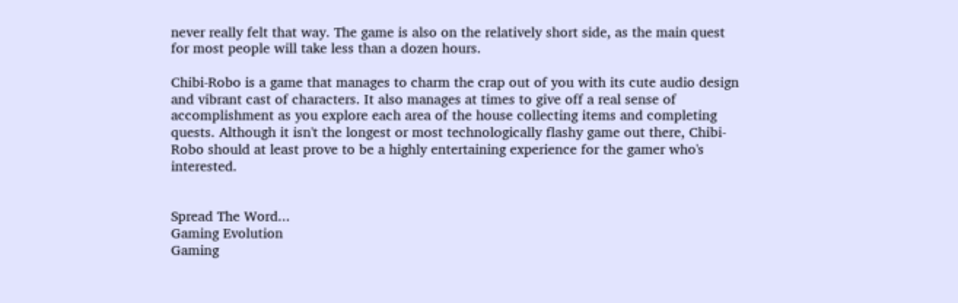never really felt that way. The game is also on the relatively short side, as the main quest for most people will take less than a dozen hours.

Chibi-Robo is a game that manages to charm the crap out of you with its cute audio design and vibrant cast of characters. It also manages at times to give off a real sense of accomplishment as you explore each area of the house collecting items and completing quests. Although it isn't the longest or most technologically flashy game out there, Chibi-Robo should at least prove to be a highly entertaining experience for the gamer who's interested.


Spread The Word...
Gaming Evolution
Gaming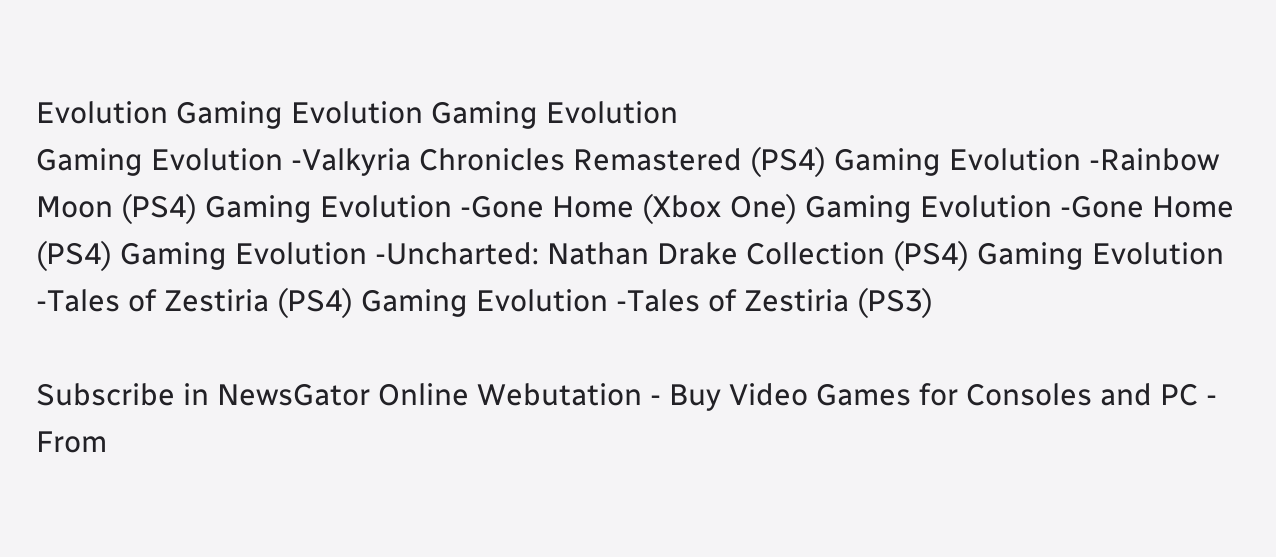Evolution Gaming Evolution Gaming Evolution
Gaming Evolution -Valkyria Chronicles Remastered (PS4) Gaming Evolution -Rainbow Moon (PS4) Gaming Evolution -Gone Home (Xbox One) Gaming Evolution -Gone Home (PS4) Gaming Evolution -Uncharted: Nathan Drake Collection (PS4) Gaming Evolution -Tales of Zestiria (PS4) Gaming Evolution -Tales of Zestiria (PS3)

Subscribe in NewsGator Online Webutation - Buy Video Games for Consoles and PC - From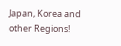Japan, Korea and other Regions!